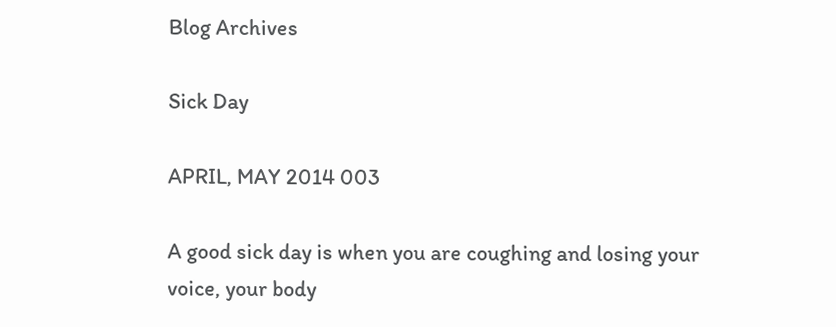Blog Archives

Sick Day

APRIL, MAY 2014 003

A good sick day is when you are coughing and losing your voice, your body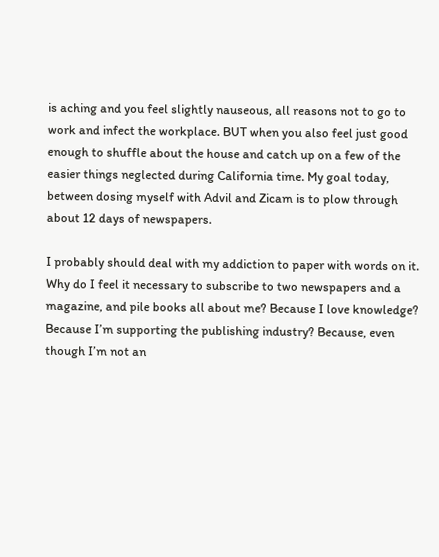is aching and you feel slightly nauseous, all reasons not to go to work and infect the workplace. BUT when you also feel just good enough to shuffle about the house and catch up on a few of the easier things neglected during California time. My goal today, between dosing myself with Advil and Zicam is to plow through about 12 days of newspapers.

I probably should deal with my addiction to paper with words on it. Why do I feel it necessary to subscribe to two newspapers and a magazine, and pile books all about me? Because I love knowledge? Because I’m supporting the publishing industry? Because, even though I’m not an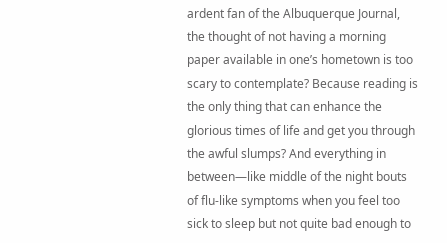ardent fan of the Albuquerque Journal, the thought of not having a morning paper available in one’s hometown is too scary to contemplate? Because reading is the only thing that can enhance the glorious times of life and get you through the awful slumps? And everything in between—like middle of the night bouts of flu-like symptoms when you feel too sick to sleep but not quite bad enough to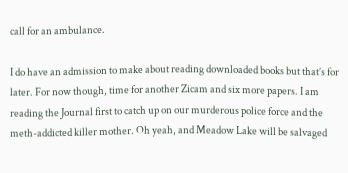call for an ambulance.

I do have an admission to make about reading downloaded books but that’s for later. For now though, time for another Zicam and six more papers. I am reading the Journal first to catch up on our murderous police force and the meth-addicted killer mother. Oh yeah, and Meadow Lake will be salvaged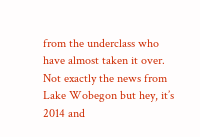from the underclass who have almost taken it over. Not exactly the news from Lake Wobegon but hey, it’s 2014 and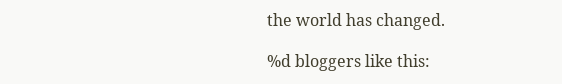the world has changed.

%d bloggers like this: